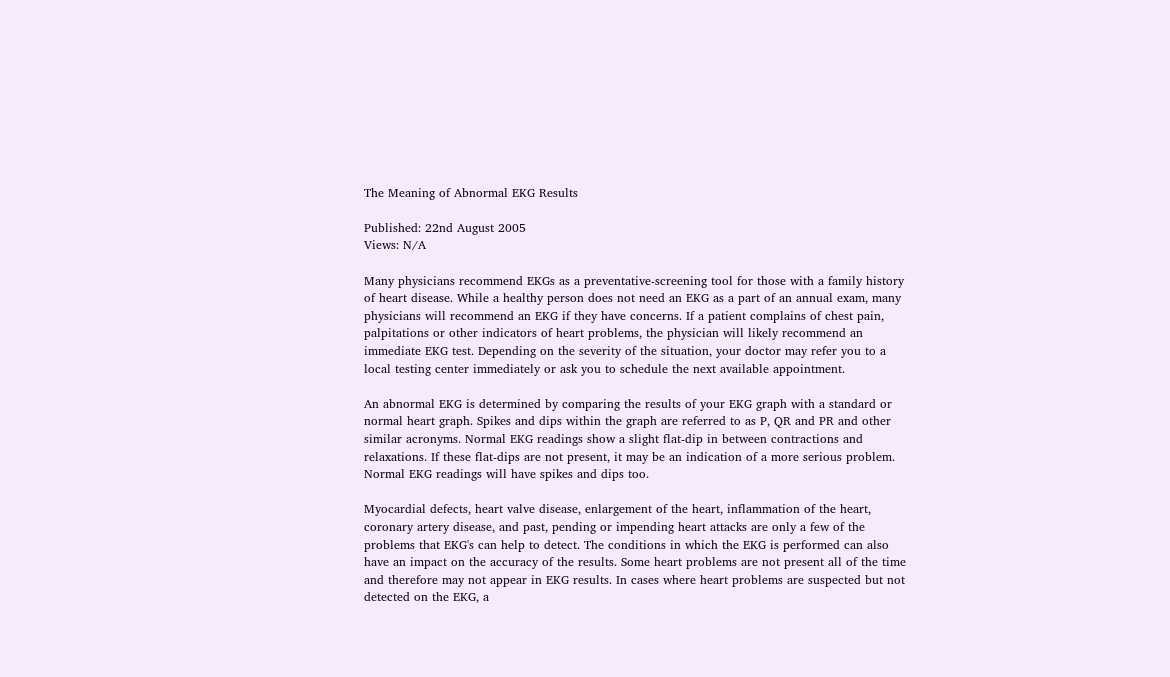The Meaning of Abnormal EKG Results

Published: 22nd August 2005
Views: N/A

Many physicians recommend EKGs as a preventative-screening tool for those with a family history of heart disease. While a healthy person does not need an EKG as a part of an annual exam, many physicians will recommend an EKG if they have concerns. If a patient complains of chest pain, palpitations or other indicators of heart problems, the physician will likely recommend an immediate EKG test. Depending on the severity of the situation, your doctor may refer you to a local testing center immediately or ask you to schedule the next available appointment.

An abnormal EKG is determined by comparing the results of your EKG graph with a standard or normal heart graph. Spikes and dips within the graph are referred to as P, QR and PR and other similar acronyms. Normal EKG readings show a slight flat-dip in between contractions and relaxations. If these flat-dips are not present, it may be an indication of a more serious problem. Normal EKG readings will have spikes and dips too.

Myocardial defects, heart valve disease, enlargement of the heart, inflammation of the heart, coronary artery disease, and past, pending or impending heart attacks are only a few of the problems that EKG's can help to detect. The conditions in which the EKG is performed can also have an impact on the accuracy of the results. Some heart problems are not present all of the time and therefore may not appear in EKG results. In cases where heart problems are suspected but not detected on the EKG, a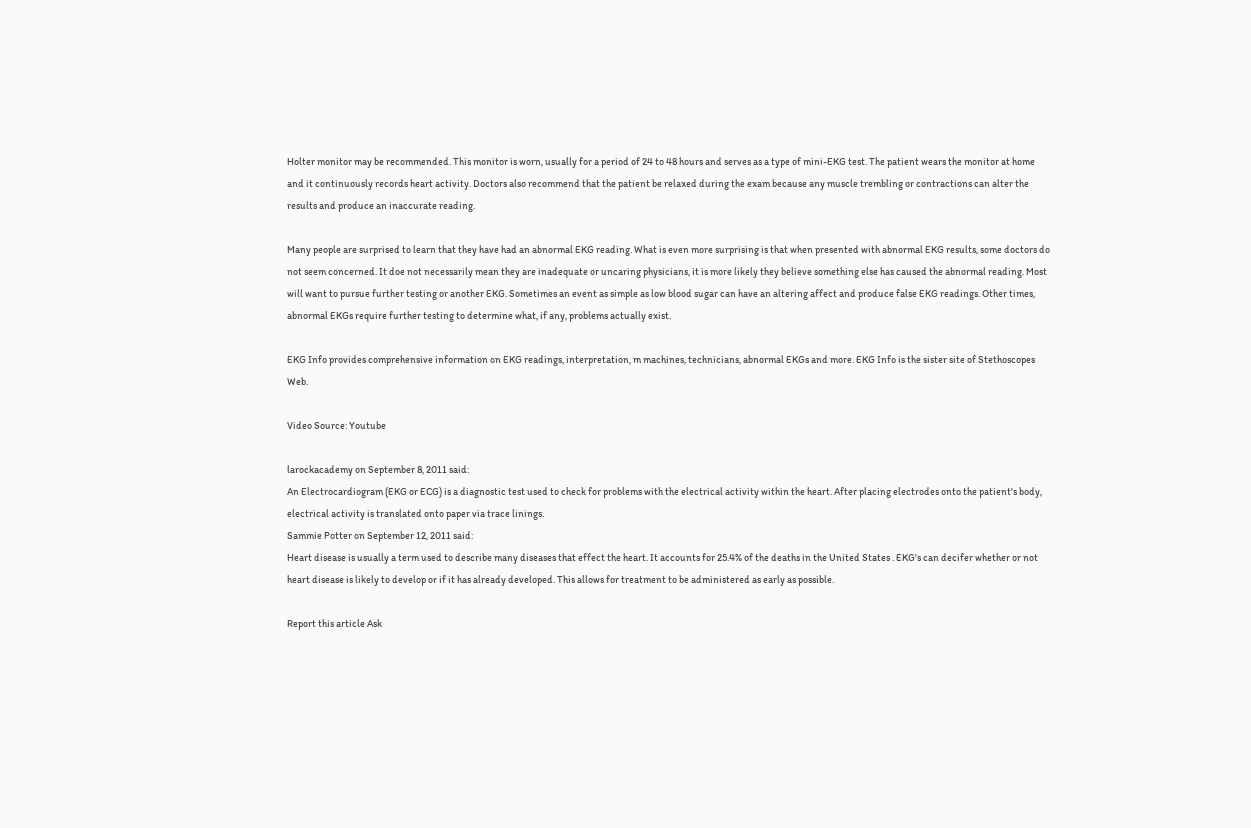Holter monitor may be recommended. This monitor is worn, usually for a period of 24 to 48 hours and serves as a type of mini-EKG test. The patient wears the monitor at home and it continuously records heart activity. Doctors also recommend that the patient be relaxed during the exam because any muscle trembling or contractions can alter the results and produce an inaccurate reading.

Many people are surprised to learn that they have had an abnormal EKG reading. What is even more surprising is that when presented with abnormal EKG results, some doctors do not seem concerned. It doe not necessarily mean they are inadequate or uncaring physicians, it is more likely they believe something else has caused the abnormal reading. Most will want to pursue further testing or another EKG. Sometimes an event as simple as low blood sugar can have an altering affect and produce false EKG readings. Other times, abnormal EKGs require further testing to determine what, if any, problems actually exist.

EKG Info provides comprehensive information on EKG readings, interpretation, m machines, technicians, abnormal EKGs and more. EKG Info is the sister site of Stethoscopes Web.

Video Source: Youtube

larockacademy on September 8, 2011 said:
An Electrocardiogram (EKG or ECG) is a diagnostic test used to check for problems with the electrical activity within the heart. After placing electrodes onto the patient's body, electrical activity is translated onto paper via trace linings.
Sammie Potter on September 12, 2011 said:
Heart disease is usually a term used to describe many diseases that effect the heart. It accounts for 25.4% of the deaths in the United States . EKG's can decifer whether or not heart disease is likely to develop or if it has already developed. This allows for treatment to be administered as early as possible.

Report this article Ask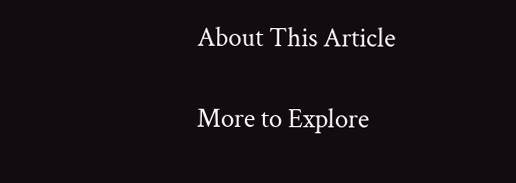About This Article

More to Explore